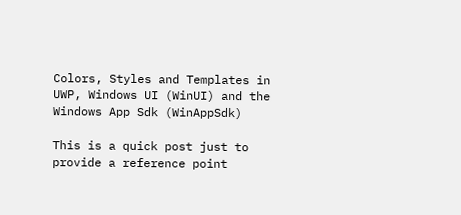Colors, Styles and Templates in UWP, Windows UI (WinUI) and the Windows App Sdk (WinAppSdk)

This is a quick post just to provide a reference point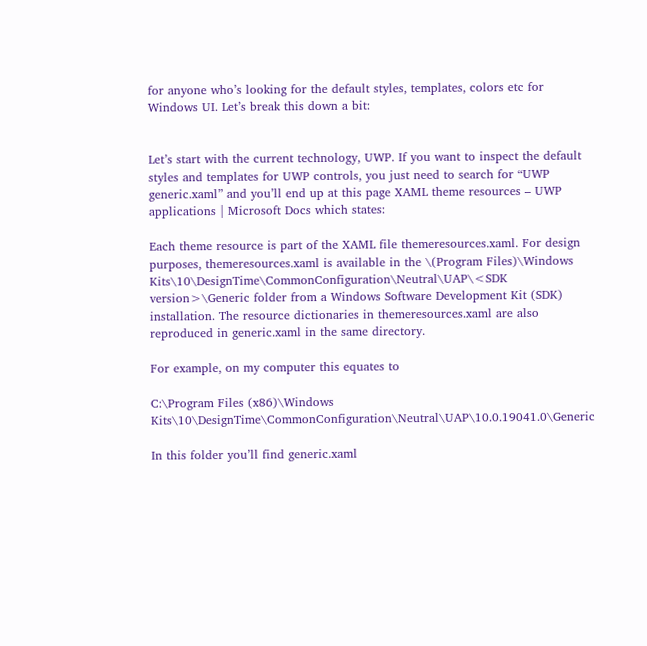for anyone who’s looking for the default styles, templates, colors etc for Windows UI. Let’s break this down a bit:


Let’s start with the current technology, UWP. If you want to inspect the default styles and templates for UWP controls, you just need to search for “UWP generic.xaml” and you’ll end up at this page XAML theme resources – UWP applications | Microsoft Docs which states:

Each theme resource is part of the XAML file themeresources.xaml. For design purposes, themeresources.xaml is available in the \(Program Files)\Windows Kits\10\DesignTime\CommonConfiguration\Neutral\UAP\<SDK version>\Generic folder from a Windows Software Development Kit (SDK) installation. The resource dictionaries in themeresources.xaml are also reproduced in generic.xaml in the same directory.

For example, on my computer this equates to

C:\Program Files (x86)\Windows Kits\10\DesignTime\CommonConfiguration\Neutral\UAP\10.0.19041.0\Generic

In this folder you’ll find generic.xaml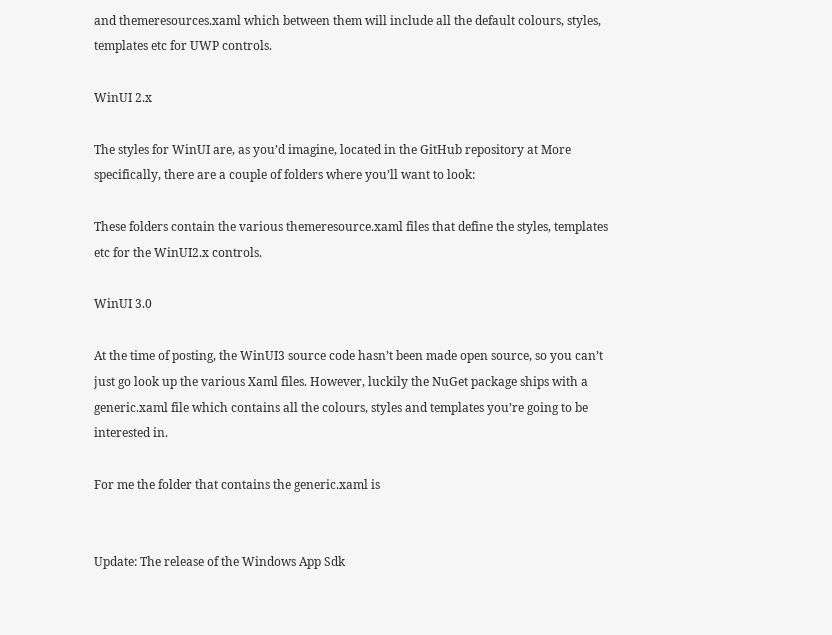and themeresources.xaml which between them will include all the default colours, styles, templates etc for UWP controls.

WinUI 2.x

The styles for WinUI are, as you’d imagine, located in the GitHub repository at More specifically, there are a couple of folders where you’ll want to look:

These folders contain the various themeresource.xaml files that define the styles, templates etc for the WinUI2.x controls.

WinUI 3.0

At the time of posting, the WinUI3 source code hasn’t been made open source, so you can’t just go look up the various Xaml files. However, luckily the NuGet package ships with a generic.xaml file which contains all the colours, styles and templates you’re going to be interested in.

For me the folder that contains the generic.xaml is


Update: The release of the Windows App Sdk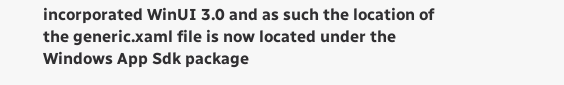incorporated WinUI 3.0 and as such the location of the generic.xaml file is now located under the Windows App Sdk package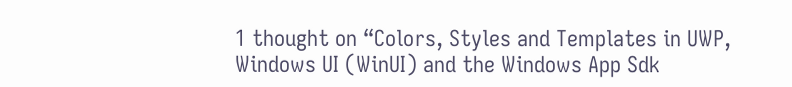1 thought on “Colors, Styles and Templates in UWP, Windows UI (WinUI) and the Windows App Sdk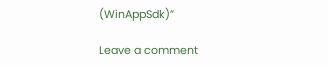(WinAppSdk)”

Leave a comment